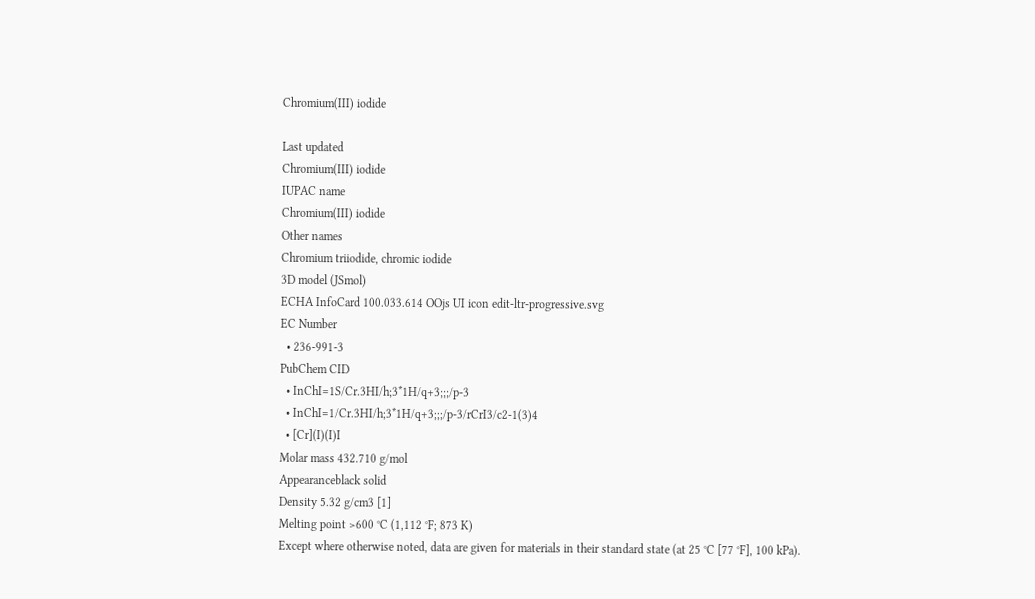Chromium(III) iodide

Last updated
Chromium(III) iodide
IUPAC name
Chromium(III) iodide
Other names
Chromium triiodide, chromic iodide
3D model (JSmol)
ECHA InfoCard 100.033.614 OOjs UI icon edit-ltr-progressive.svg
EC Number
  • 236-991-3
PubChem CID
  • InChI=1S/Cr.3HI/h;3*1H/q+3;;;/p-3
  • InChI=1/Cr.3HI/h;3*1H/q+3;;;/p-3/rCrI3/c2-1(3)4
  • [Cr](I)(I)I
Molar mass 432.710 g/mol
Appearanceblack solid
Density 5.32 g/cm3 [1]
Melting point >600 °C (1,112 °F; 873 K)
Except where otherwise noted, data are given for materials in their standard state (at 25 °C [77 °F], 100 kPa).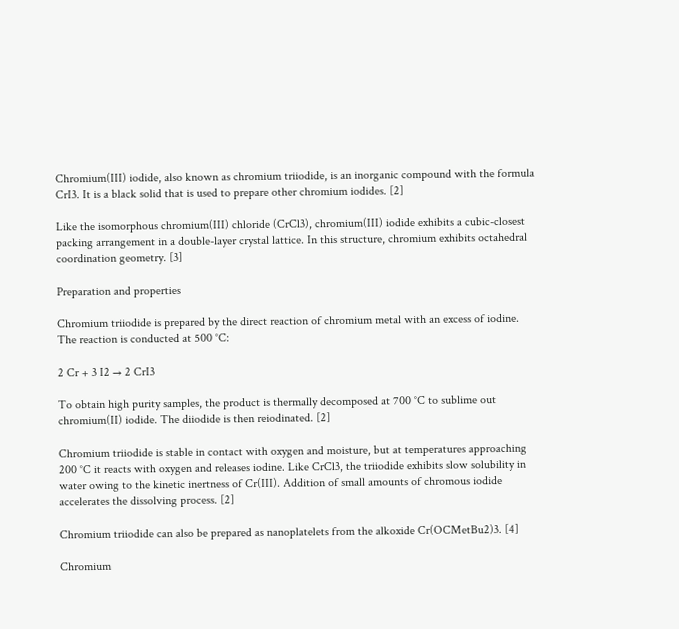Chromium(III) iodide, also known as chromium triiodide, is an inorganic compound with the formula CrI3. It is a black solid that is used to prepare other chromium iodides. [2]

Like the isomorphous chromium(III) chloride (CrCl3), chromium(III) iodide exhibits a cubic-closest packing arrangement in a double-layer crystal lattice. In this structure, chromium exhibits octahedral coordination geometry. [3]

Preparation and properties

Chromium triiodide is prepared by the direct reaction of chromium metal with an excess of iodine. The reaction is conducted at 500 °C:

2 Cr + 3 I2 → 2 CrI3

To obtain high purity samples, the product is thermally decomposed at 700 °C to sublime out chromium(II) iodide. The diiodide is then reiodinated. [2]

Chromium triiodide is stable in contact with oxygen and moisture, but at temperatures approaching 200 °C it reacts with oxygen and releases iodine. Like CrCl3, the triiodide exhibits slow solubility in water owing to the kinetic inertness of Cr(III). Addition of small amounts of chromous iodide accelerates the dissolving process. [2]

Chromium triiodide can also be prepared as nanoplatelets from the alkoxide Cr(OCMetBu2)3. [4]

Chromium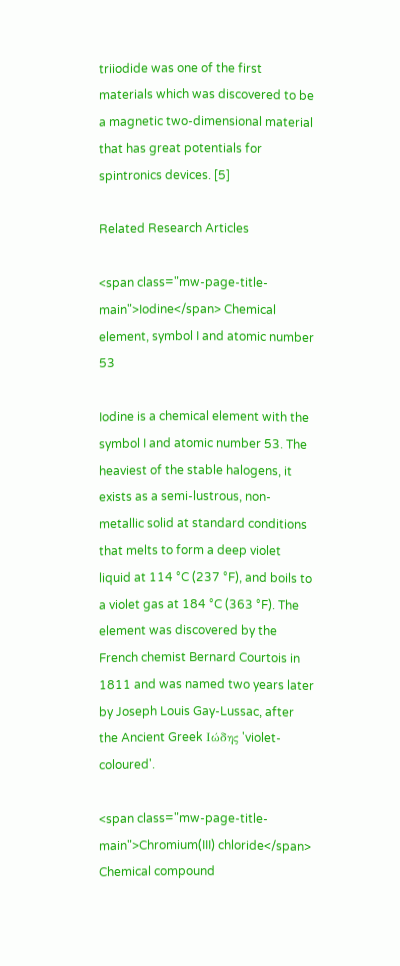triiodide was one of the first materials which was discovered to be a magnetic two-dimensional material that has great potentials for spintronics devices. [5]

Related Research Articles

<span class="mw-page-title-main">Iodine</span> Chemical element, symbol I and atomic number 53

Iodine is a chemical element with the symbol I and atomic number 53. The heaviest of the stable halogens, it exists as a semi-lustrous, non-metallic solid at standard conditions that melts to form a deep violet liquid at 114 °C (237 °F), and boils to a violet gas at 184 °C (363 °F). The element was discovered by the French chemist Bernard Courtois in 1811 and was named two years later by Joseph Louis Gay-Lussac, after the Ancient Greek Ιώδης 'violet-coloured'.

<span class="mw-page-title-main">Chromium(III) chloride</span> Chemical compound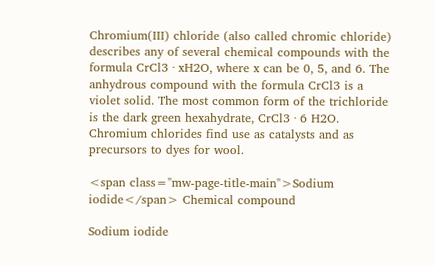Chromium(III) chloride (also called chromic chloride) describes any of several chemical compounds with the formula CrCl3 · xH2O, where x can be 0, 5, and 6. The anhydrous compound with the formula CrCl3 is a violet solid. The most common form of the trichloride is the dark green hexahydrate, CrCl3 · 6 H2O. Chromium chlorides find use as catalysts and as precursors to dyes for wool.

<span class="mw-page-title-main">Sodium iodide</span> Chemical compound

Sodium iodide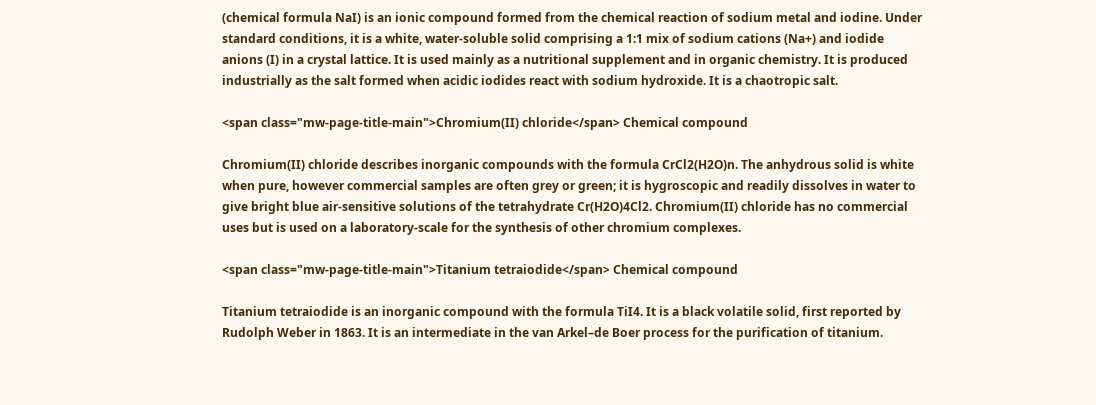(chemical formula NaI) is an ionic compound formed from the chemical reaction of sodium metal and iodine. Under standard conditions, it is a white, water-soluble solid comprising a 1:1 mix of sodium cations (Na+) and iodide anions (I) in a crystal lattice. It is used mainly as a nutritional supplement and in organic chemistry. It is produced industrially as the salt formed when acidic iodides react with sodium hydroxide. It is a chaotropic salt.

<span class="mw-page-title-main">Chromium(II) chloride</span> Chemical compound

Chromium(II) chloride describes inorganic compounds with the formula CrCl2(H2O)n. The anhydrous solid is white when pure, however commercial samples are often grey or green; it is hygroscopic and readily dissolves in water to give bright blue air-sensitive solutions of the tetrahydrate Cr(H2O)4Cl2. Chromium(II) chloride has no commercial uses but is used on a laboratory-scale for the synthesis of other chromium complexes.

<span class="mw-page-title-main">Titanium tetraiodide</span> Chemical compound

Titanium tetraiodide is an inorganic compound with the formula TiI4. It is a black volatile solid, first reported by Rudolph Weber in 1863. It is an intermediate in the van Arkel–de Boer process for the purification of titanium.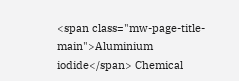<span class="mw-page-title-main">Aluminium iodide</span> Chemical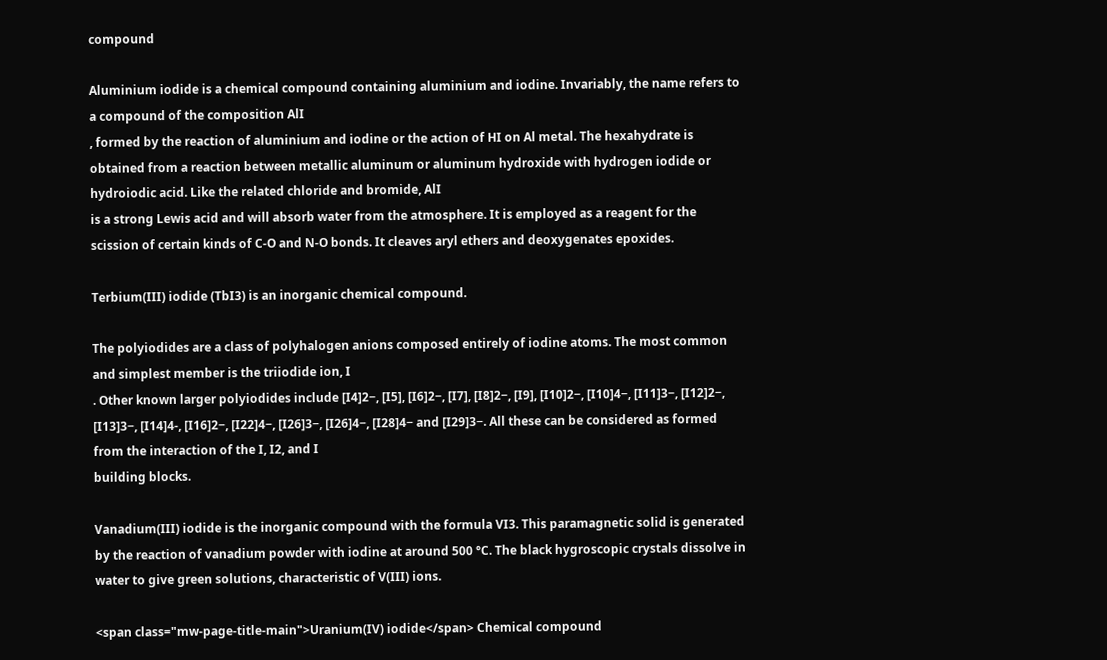compound

Aluminium iodide is a chemical compound containing aluminium and iodine. Invariably, the name refers to a compound of the composition AlI
, formed by the reaction of aluminium and iodine or the action of HI on Al metal. The hexahydrate is obtained from a reaction between metallic aluminum or aluminum hydroxide with hydrogen iodide or hydroiodic acid. Like the related chloride and bromide, AlI
is a strong Lewis acid and will absorb water from the atmosphere. It is employed as a reagent for the scission of certain kinds of C-O and N-O bonds. It cleaves aryl ethers and deoxygenates epoxides.

Terbium(III) iodide (TbI3) is an inorganic chemical compound.

The polyiodides are a class of polyhalogen anions composed entirely of iodine atoms. The most common and simplest member is the triiodide ion, I
. Other known larger polyiodides include [I4]2−, [I5], [I6]2−, [I7], [I8]2−, [I9], [I10]2−, [I10]4−, [I11]3−, [I12]2−, [I13]3−, [I14]4-, [I16]2−, [I22]4−, [I26]3−, [I26]4−, [I28]4− and [I29]3−. All these can be considered as formed from the interaction of the I, I2, and I
building blocks.

Vanadium(III) iodide is the inorganic compound with the formula VI3. This paramagnetic solid is generated by the reaction of vanadium powder with iodine at around 500 °C. The black hygroscopic crystals dissolve in water to give green solutions, characteristic of V(III) ions.

<span class="mw-page-title-main">Uranium(IV) iodide</span> Chemical compound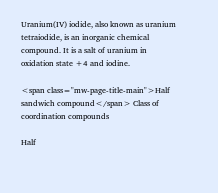Uranium(IV) iodide, also known as uranium tetraiodide, is an inorganic chemical compound. It is a salt of uranium in oxidation state +4 and iodine.

<span class="mw-page-title-main">Half sandwich compound</span> Class of coordination compounds

Half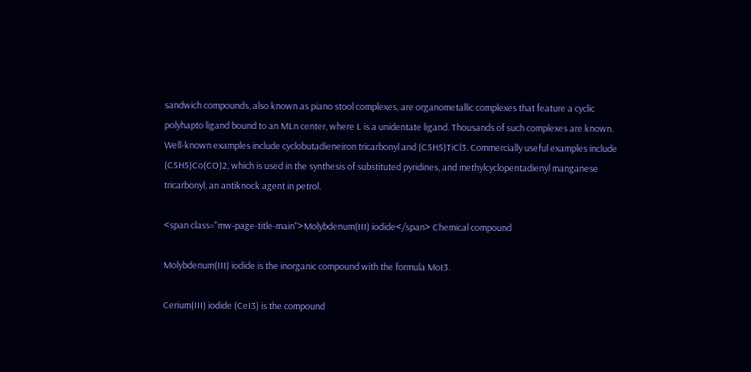sandwich compounds, also known as piano stool complexes, are organometallic complexes that feature a cyclic polyhapto ligand bound to an MLn center, where L is a unidentate ligand. Thousands of such complexes are known. Well-known examples include cyclobutadieneiron tricarbonyl and (C5H5)TiCl3. Commercially useful examples include (C5H5)Co(CO)2, which is used in the synthesis of substituted pyridines, and methylcyclopentadienyl manganese tricarbonyl, an antiknock agent in petrol.

<span class="mw-page-title-main">Molybdenum(III) iodide</span> Chemical compound

Molybdenum(III) iodide is the inorganic compound with the formula MoI3.

Cerium(III) iodide (CeI3) is the compound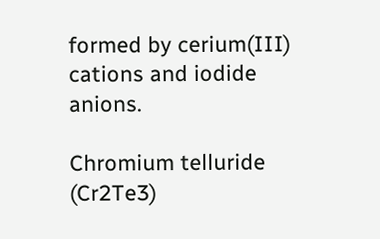formed by cerium(III) cations and iodide anions.

Chromium telluride (Cr2Te3)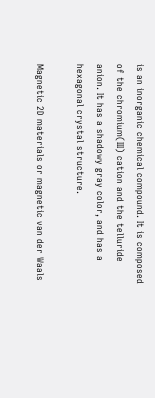is an inorganic chemical compound. It is composed of the chromium(III) cation and the telluride anion. It has a shadowy gray color, and has a hexagonal crystal structure.

Magnetic 2D materials or magnetic van der Waals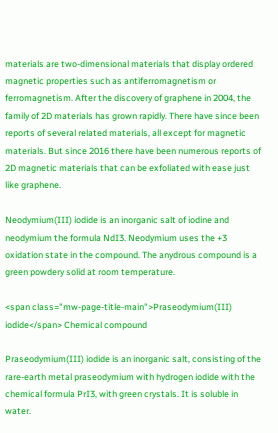materials are two-dimensional materials that display ordered magnetic properties such as antiferromagnetism or ferromagnetism. After the discovery of graphene in 2004, the family of 2D materials has grown rapidly. There have since been reports of several related materials, all except for magnetic materials. But since 2016 there have been numerous reports of 2D magnetic materials that can be exfoliated with ease just like graphene.

Neodymium(III) iodide is an inorganic salt of iodine and neodymium the formula NdI3. Neodymium uses the +3 oxidation state in the compound. The anydrous compound is a green powdery solid at room temperature.

<span class="mw-page-title-main">Praseodymium(III) iodide</span> Chemical compound

Praseodymium(III) iodide is an inorganic salt, consisting of the rare-earth metal praseodymium with hydrogen iodide with the chemical formula PrI3, with green crystals. It is soluble in water.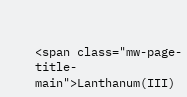<span class="mw-page-title-main">Lanthanum(III)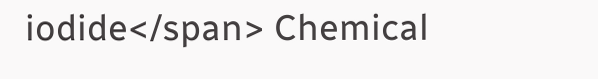iodide</span> Chemical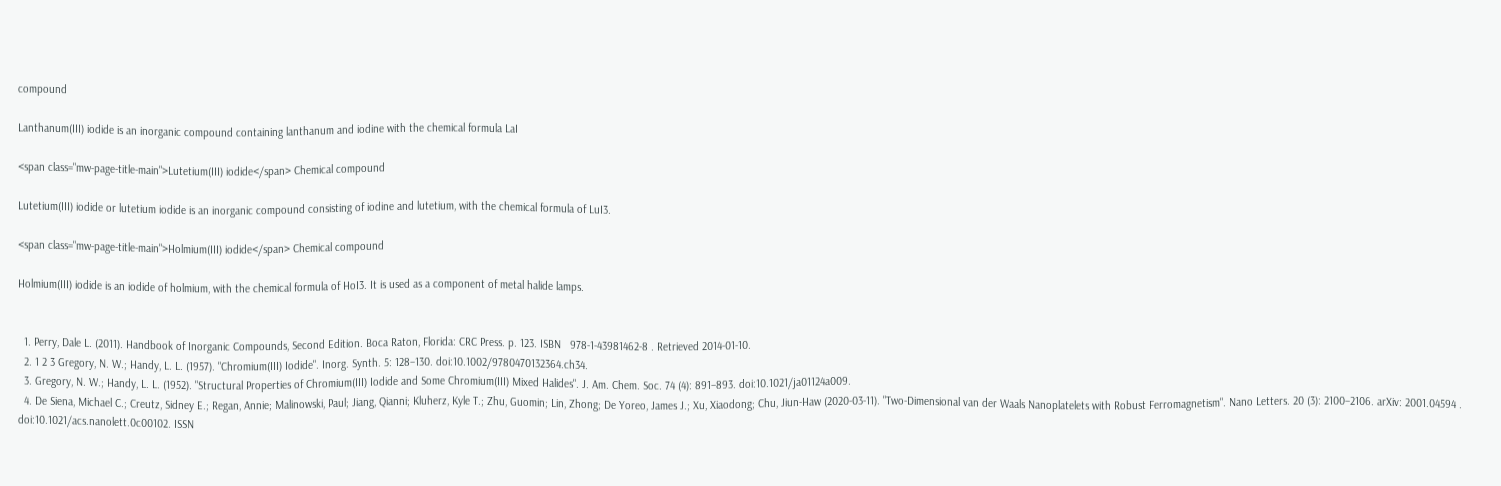compound

Lanthanum(III) iodide is an inorganic compound containing lanthanum and iodine with the chemical formula LaI

<span class="mw-page-title-main">Lutetium(III) iodide</span> Chemical compound

Lutetium(III) iodide or lutetium iodide is an inorganic compound consisting of iodine and lutetium, with the chemical formula of LuI3.

<span class="mw-page-title-main">Holmium(III) iodide</span> Chemical compound

Holmium(III) iodide is an iodide of holmium, with the chemical formula of HoI3. It is used as a component of metal halide lamps.


  1. Perry, Dale L. (2011). Handbook of Inorganic Compounds, Second Edition. Boca Raton, Florida: CRC Press. p. 123. ISBN   978-1-43981462-8 . Retrieved 2014-01-10.
  2. 1 2 3 Gregory, N. W.; Handy, L. L. (1957). "Chromium(III) Iodide". Inorg. Synth. 5: 128–130. doi:10.1002/9780470132364.ch34.
  3. Gregory, N. W.; Handy, L. L. (1952). "Structural Properties of Chromium(III) Iodide and Some Chromium(III) Mixed Halides". J. Am. Chem. Soc. 74 (4): 891–893. doi:10.1021/ja01124a009.
  4. De Siena, Michael C.; Creutz, Sidney E.; Regan, Annie; Malinowski, Paul; Jiang, Qianni; Kluherz, Kyle T.; Zhu, Guomin; Lin, Zhong; De Yoreo, James J.; Xu, Xiaodong; Chu, Jiun-Haw (2020-03-11). "Two-Dimensional van der Waals Nanoplatelets with Robust Ferromagnetism". Nano Letters. 20 (3): 2100–2106. arXiv: 2001.04594 . doi:10.1021/acs.nanolett.0c00102. ISSN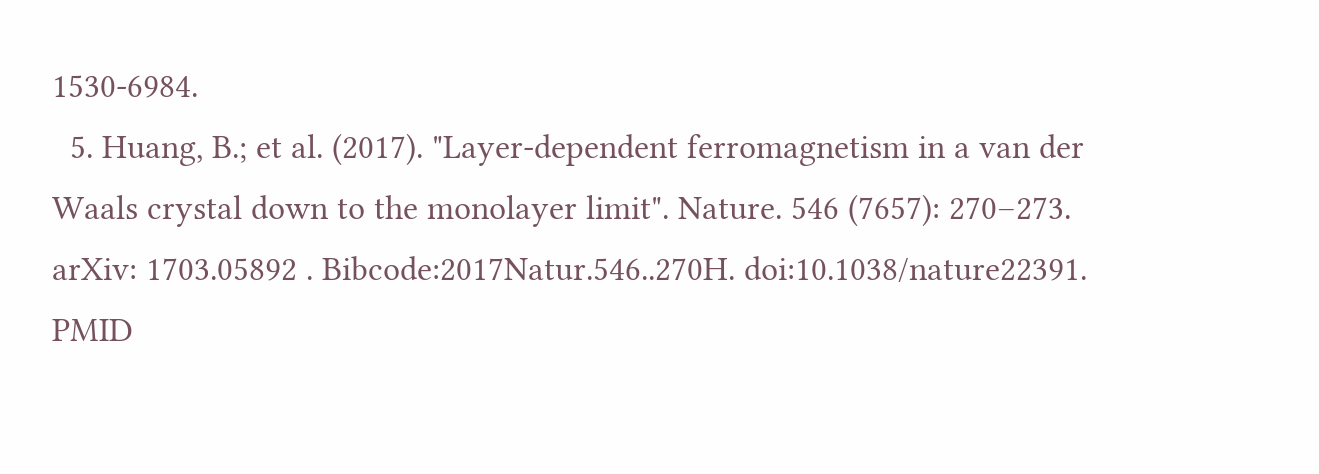1530-6984.
  5. Huang, B.; et al. (2017). "Layer-dependent ferromagnetism in a van der Waals crystal down to the monolayer limit". Nature. 546 (7657): 270–273. arXiv: 1703.05892 . Bibcode:2017Natur.546..270H. doi:10.1038/nature22391. PMID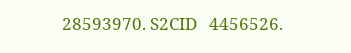28593970. S2CID   4456526.